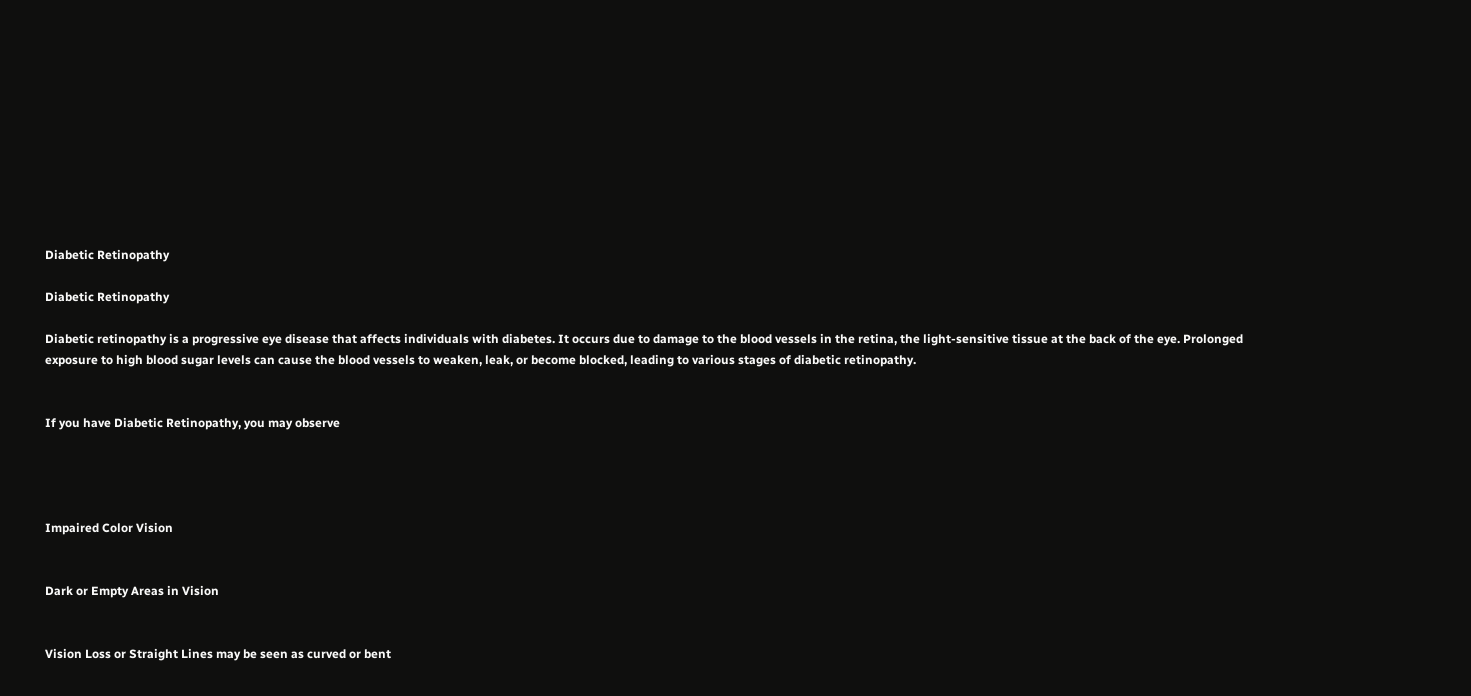Diabetic Retinopathy

Diabetic Retinopathy

Diabetic retinopathy is a progressive eye disease that affects individuals with diabetes. It occurs due to damage to the blood vessels in the retina, the light-sensitive tissue at the back of the eye. Prolonged exposure to high blood sugar levels can cause the blood vessels to weaken, leak, or become blocked, leading to various stages of diabetic retinopathy.


If you have Diabetic Retinopathy, you may observe




Impaired Color Vision


Dark or Empty Areas in Vision


Vision Loss or Straight Lines may be seen as curved or bent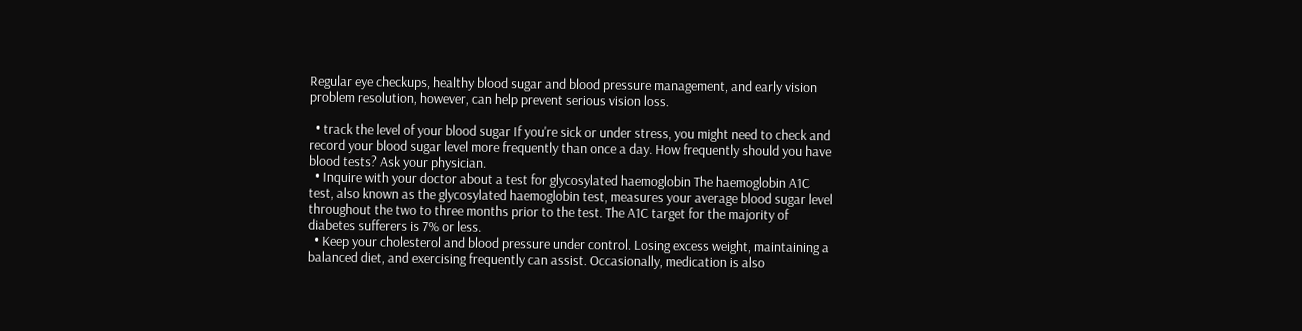Regular eye checkups, healthy blood sugar and blood pressure management, and early vision problem resolution, however, can help prevent serious vision loss.

  • track the level of your blood sugar If you're sick or under stress, you might need to check and record your blood sugar level more frequently than once a day. How frequently should you have blood tests? Ask your physician.
  • Inquire with your doctor about a test for glycosylated haemoglobin The haemoglobin A1C test, also known as the glycosylated haemoglobin test, measures your average blood sugar level throughout the two to three months prior to the test. The A1C target for the majority of diabetes sufferers is 7% or less.
  • Keep your cholesterol and blood pressure under control. Losing excess weight, maintaining a balanced diet, and exercising frequently can assist. Occasionally, medication is also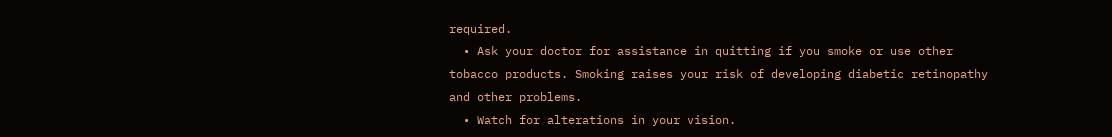required.
  • Ask your doctor for assistance in quitting if you smoke or use other tobacco products. Smoking raises your risk of developing diabetic retinopathy and other problems.
  • Watch for alterations in your vision.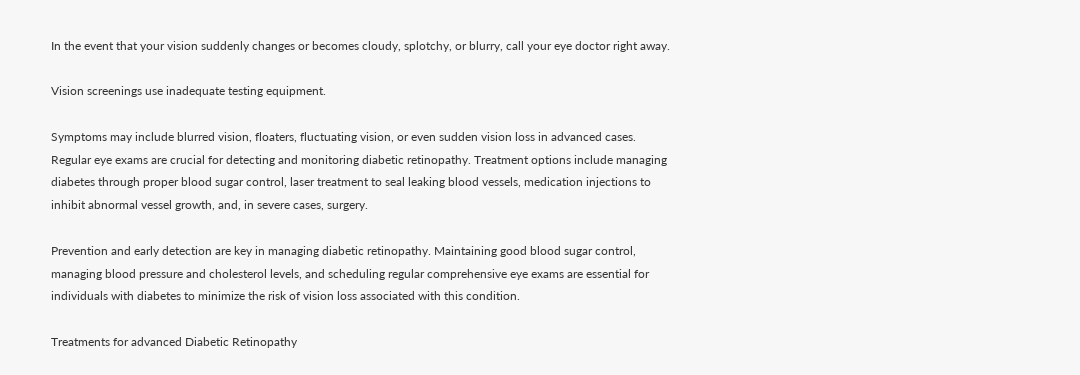In the event that your vision suddenly changes or becomes cloudy, splotchy, or blurry, call your eye doctor right away.

Vision screenings use inadequate testing equipment.

Symptoms may include blurred vision, floaters, fluctuating vision, or even sudden vision loss in advanced cases. Regular eye exams are crucial for detecting and monitoring diabetic retinopathy. Treatment options include managing diabetes through proper blood sugar control, laser treatment to seal leaking blood vessels, medication injections to inhibit abnormal vessel growth, and, in severe cases, surgery.

Prevention and early detection are key in managing diabetic retinopathy. Maintaining good blood sugar control, managing blood pressure and cholesterol levels, and scheduling regular comprehensive eye exams are essential for individuals with diabetes to minimize the risk of vision loss associated with this condition.

Treatments for advanced Diabetic Retinopathy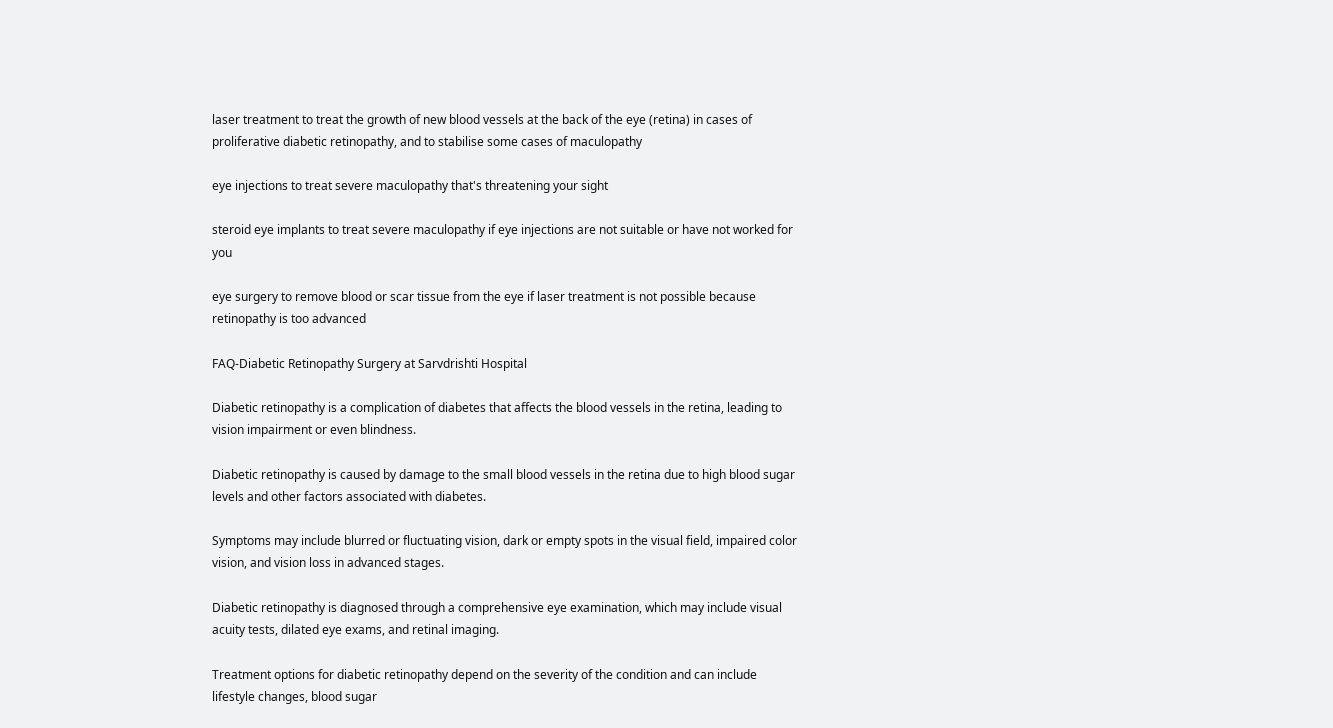laser treatment to treat the growth of new blood vessels at the back of the eye (retina) in cases of proliferative diabetic retinopathy, and to stabilise some cases of maculopathy

eye injections to treat severe maculopathy that's threatening your sight

steroid eye implants to treat severe maculopathy if eye injections are not suitable or have not worked for you

eye surgery to remove blood or scar tissue from the eye if laser treatment is not possible because retinopathy is too advanced

FAQ-Diabetic Retinopathy Surgery at Sarvdrishti Hospital

Diabetic retinopathy is a complication of diabetes that affects the blood vessels in the retina, leading to vision impairment or even blindness.

Diabetic retinopathy is caused by damage to the small blood vessels in the retina due to high blood sugar levels and other factors associated with diabetes.

Symptoms may include blurred or fluctuating vision, dark or empty spots in the visual field, impaired color vision, and vision loss in advanced stages.

Diabetic retinopathy is diagnosed through a comprehensive eye examination, which may include visual acuity tests, dilated eye exams, and retinal imaging.

Treatment options for diabetic retinopathy depend on the severity of the condition and can include lifestyle changes, blood sugar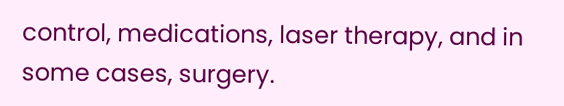control, medications, laser therapy, and in some cases, surgery.